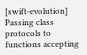[swift-evolution] Passing class protocols to functions accepting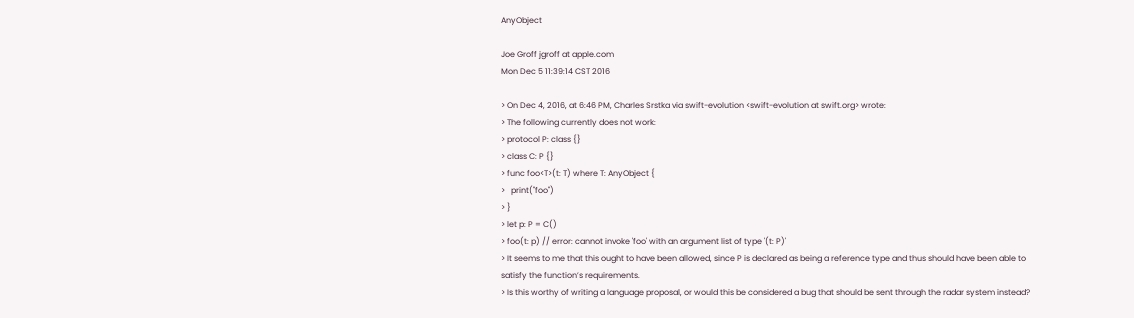AnyObject

Joe Groff jgroff at apple.com
Mon Dec 5 11:39:14 CST 2016

> On Dec 4, 2016, at 6:46 PM, Charles Srstka via swift-evolution <swift-evolution at swift.org> wrote:
> The following currently does not work:
> protocol P: class {}
> class C: P {}
> func foo<T>(t: T) where T: AnyObject {
>   print("foo")
> }
> let p: P = C()
> foo(t: p) // error: cannot invoke 'foo' with an argument list of type '(t: P)'
> It seems to me that this ought to have been allowed, since P is declared as being a reference type and thus should have been able to satisfy the function’s requirements.
> Is this worthy of writing a language proposal, or would this be considered a bug that should be sent through the radar system instead?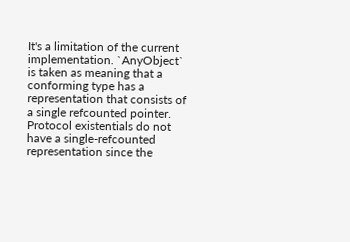It's a limitation of the current implementation. `AnyObject` is taken as meaning that a conforming type has a representation that consists of a single refcounted pointer. Protocol existentials do not have a single-refcounted representation since the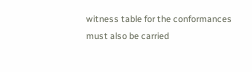witness table for the conformances must also be carried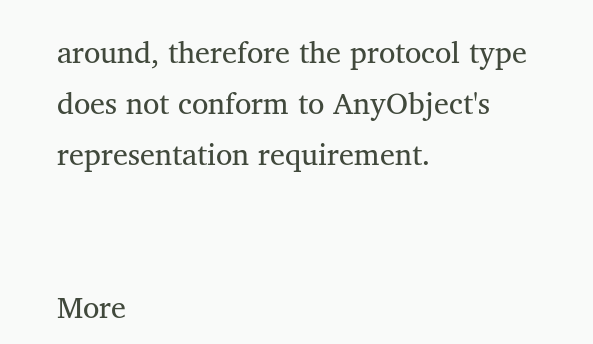around, therefore the protocol type does not conform to AnyObject's representation requirement.


More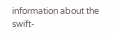information about the swift-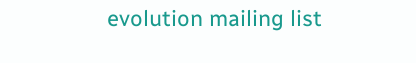evolution mailing list